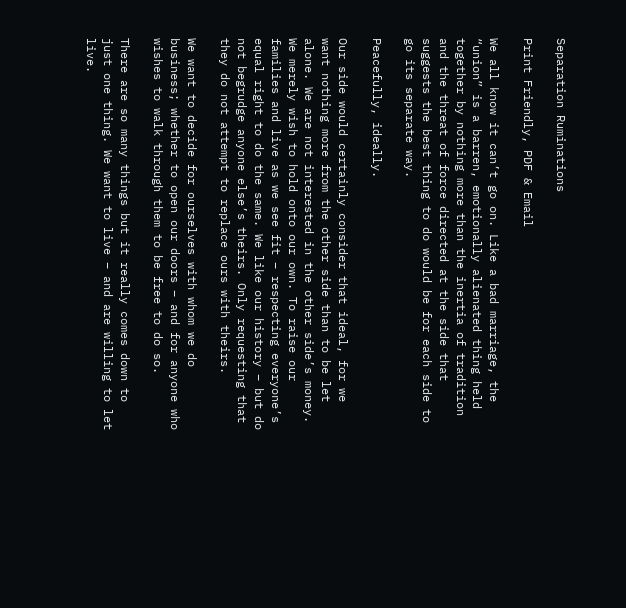Separation Ruminations

Print Friendly, PDF & Email

We all know it can’t go on. Like a bad marriage, the “union” is a barren, emotionally alienated thing held together by nothing more than the inertia of tradition and the threat of force directed at the side that suggests the best thing to do would be for each side to go its separate way.

Peacefully, ideally.

Our side would certainly consider that ideal, for we want nothing more from the other side than to be let alone. We are not interested in the other side’s money. We merely wish to hold onto our own. To raise our families and live as we see fit – respecting everyone’s equal right to do the same. We like our history – but do not begrudge anyone else’s theirs. Only requesting that they do not attempt to replace ours with theirs.

We want to decide for ourselves with whom we do business; whether to open our doors – and for anyone who wishes to walk through them to be free to do so.

There are so many things but it really comes down to just one thing. We want to live – and are willing to let live.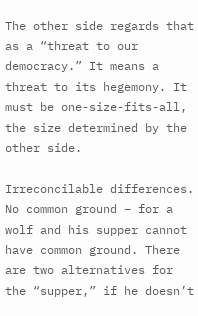The other side regards that as a “threat to our democracy.” It means a threat to its hegemony. It must be one-size-fits-all, the size determined by the other side.

Irreconcilable differences. No common ground – for a wolf and his supper cannot have common ground. There are two alternatives for the “supper,” if he doesn’t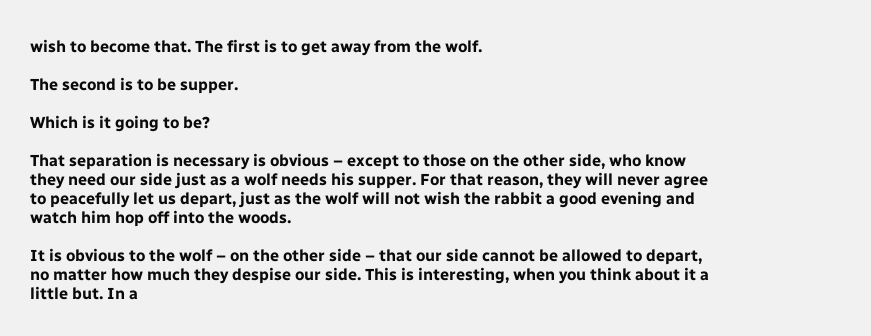wish to become that. The first is to get away from the wolf.

The second is to be supper.

Which is it going to be?

That separation is necessary is obvious – except to those on the other side, who know they need our side just as a wolf needs his supper. For that reason, they will never agree to peacefully let us depart, just as the wolf will not wish the rabbit a good evening and watch him hop off into the woods.

It is obvious to the wolf – on the other side – that our side cannot be allowed to depart, no matter how much they despise our side. This is interesting, when you think about it a little but. In a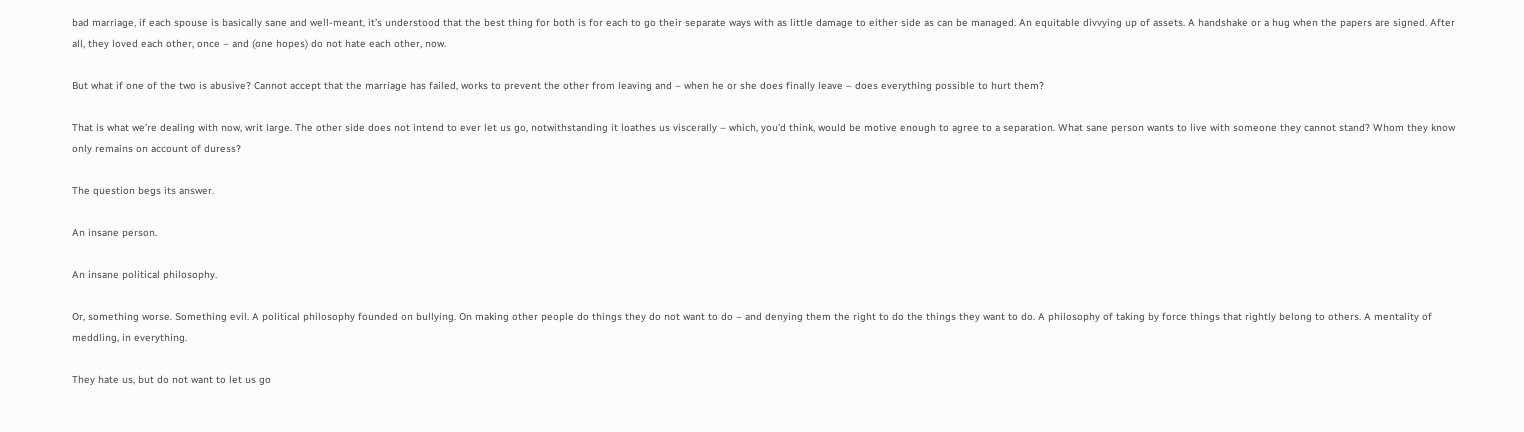bad marriage, if each spouse is basically sane and well-meant, it’s understood that the best thing for both is for each to go their separate ways with as little damage to either side as can be managed. An equitable divvying up of assets. A handshake or a hug when the papers are signed. After all, they loved each other, once – and (one hopes) do not hate each other, now.

But what if one of the two is abusive? Cannot accept that the marriage has failed, works to prevent the other from leaving and – when he or she does finally leave – does everything possible to hurt them?

That is what we’re dealing with now, writ large. The other side does not intend to ever let us go, notwithstanding it loathes us viscerally – which, you’d think, would be motive enough to agree to a separation. What sane person wants to live with someone they cannot stand? Whom they know only remains on account of duress?

The question begs its answer.

An insane person.

An insane political philosophy.

Or, something worse. Something evil. A political philosophy founded on bullying. On making other people do things they do not want to do – and denying them the right to do the things they want to do. A philosophy of taking by force things that rightly belong to others. A mentality of meddling, in everything.

They hate us, but do not want to let us go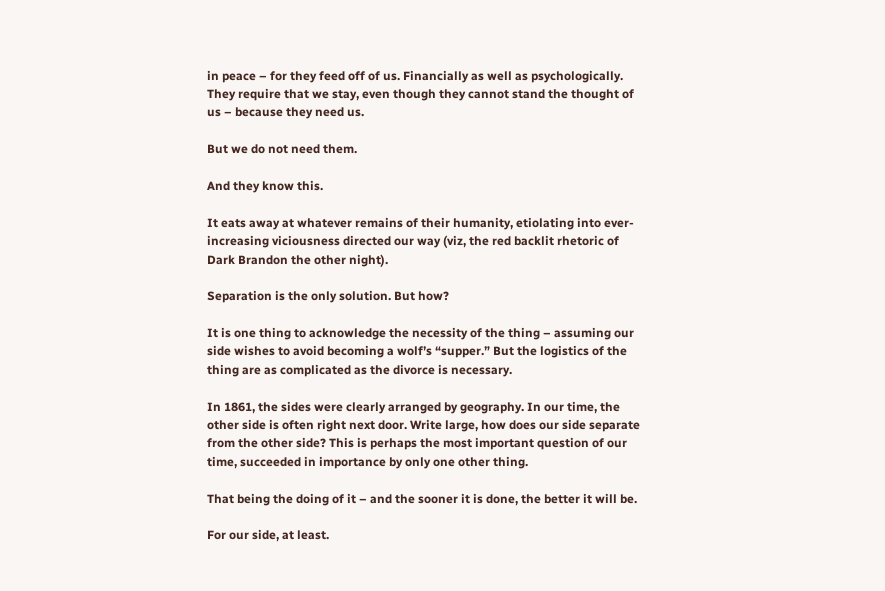in peace – for they feed off of us. Financially as well as psychologically. They require that we stay, even though they cannot stand the thought of us – because they need us.

But we do not need them.

And they know this.

It eats away at whatever remains of their humanity, etiolating into ever-increasing viciousness directed our way (viz, the red backlit rhetoric of Dark Brandon the other night).

Separation is the only solution. But how?

It is one thing to acknowledge the necessity of the thing – assuming our side wishes to avoid becoming a wolf’s “supper.” But the logistics of the thing are as complicated as the divorce is necessary.

In 1861, the sides were clearly arranged by geography. In our time, the other side is often right next door. Write large, how does our side separate from the other side? This is perhaps the most important question of our time, succeeded in importance by only one other thing.

That being the doing of it – and the sooner it is done, the better it will be.

For our side, at least.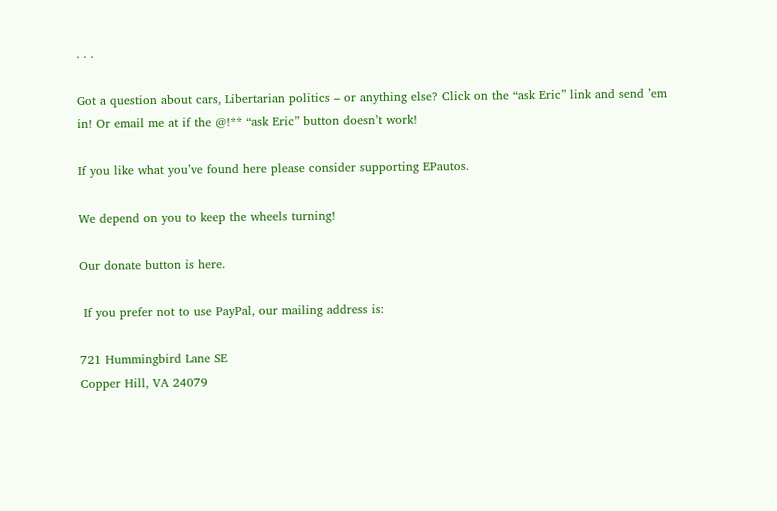. . .

Got a question about cars, Libertarian politics – or anything else? Click on the “ask Eric” link and send ’em in! Or email me at if the @!** “ask Eric” button doesn’t work!

If you like what you’ve found here please consider supporting EPautos.

We depend on you to keep the wheels turning!

Our donate button is here.

 If you prefer not to use PayPal, our mailing address is:

721 Hummingbird Lane SE
Copper Hill, VA 24079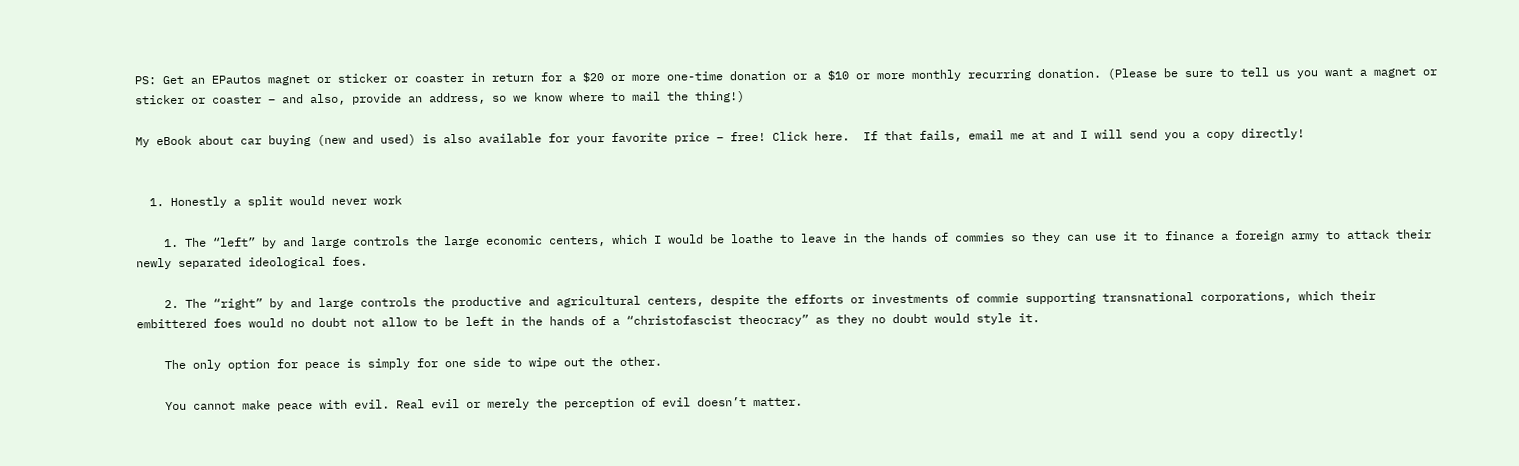PS: Get an EPautos magnet or sticker or coaster in return for a $20 or more one-time donation or a $10 or more monthly recurring donation. (Please be sure to tell us you want a magnet or sticker or coaster – and also, provide an address, so we know where to mail the thing!)

My eBook about car buying (new and used) is also available for your favorite price – free! Click here.  If that fails, email me at and I will send you a copy directly!


  1. Honestly a split would never work

    1. The “left” by and large controls the large economic centers, which I would be loathe to leave in the hands of commies so they can use it to finance a foreign army to attack their newly separated ideological foes.

    2. The “right” by and large controls the productive and agricultural centers, despite the efforts or investments of commie supporting transnational corporations, which their embittered foes would no doubt not allow to be left in the hands of a “christofascist theocracy” as they no doubt would style it.

    The only option for peace is simply for one side to wipe out the other.

    You cannot make peace with evil. Real evil or merely the perception of evil doesn’t matter.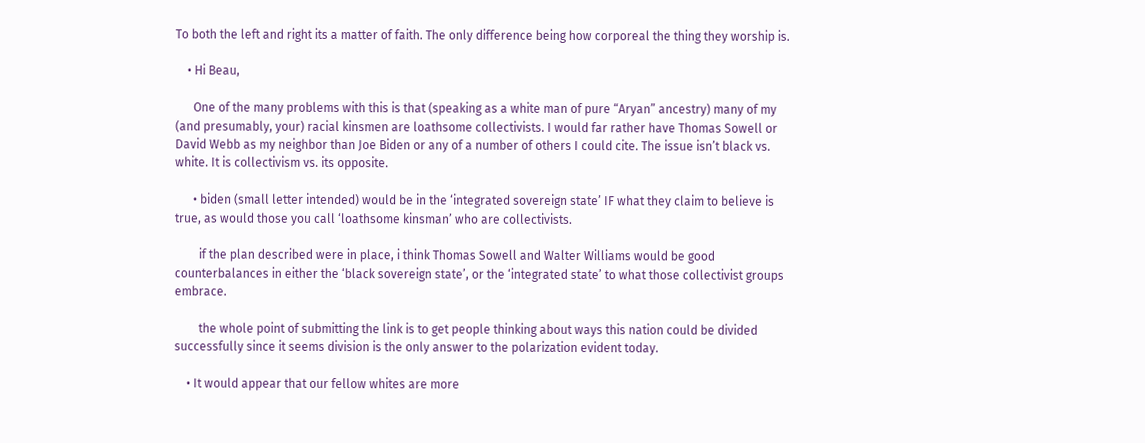To both the left and right its a matter of faith. The only difference being how corporeal the thing they worship is.

    • Hi Beau,

      One of the many problems with this is that (speaking as a white man of pure “Aryan” ancestry) many of my (and presumably, your) racial kinsmen are loathsome collectivists. I would far rather have Thomas Sowell or David Webb as my neighbor than Joe Biden or any of a number of others I could cite. The issue isn’t black vs. white. It is collectivism vs. its opposite.

      • biden (small letter intended) would be in the ‘integrated sovereign state’ IF what they claim to believe is true, as would those you call ‘loathsome kinsman’ who are collectivists.

        if the plan described were in place, i think Thomas Sowell and Walter Williams would be good counterbalances in either the ‘black sovereign state’, or the ‘integrated state’ to what those collectivist groups embrace.

        the whole point of submitting the link is to get people thinking about ways this nation could be divided successfully since it seems division is the only answer to the polarization evident today.

    • It would appear that our fellow whites are more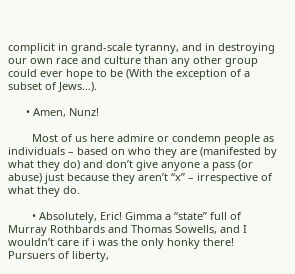complicit in grand-scale tyranny, and in destroying our own race and culture than any other group could ever hope to be (With the exception of a subset of Jews…).

      • Amen, Nunz!

        Most of us here admire or condemn people as individuals – based on who they are (manifested by what they do) and don’t give anyone a pass (or abuse) just because they aren’t “x” – irrespective of what they do.

        • Absolutely, Eric! Gimma a “state” full of Murray Rothbards and Thomas Sowells, and I wouldn’t care if i was the only honky there! Pursuers of liberty,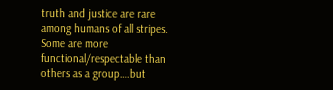truth and justice are rare among humans of all stripes. Some are more functional/respectable than others as a group….but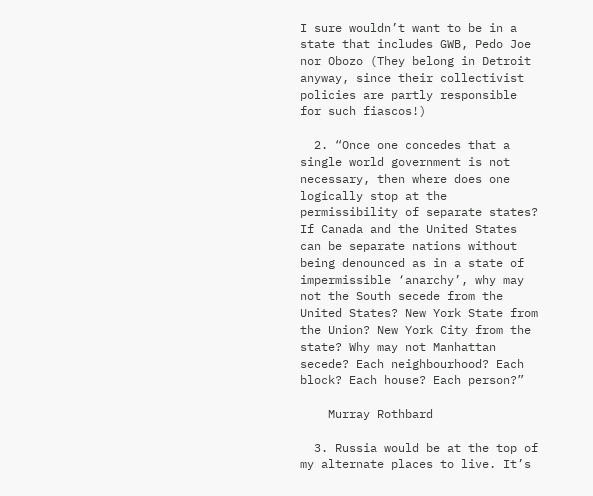I sure wouldn’t want to be in a state that includes GWB, Pedo Joe nor Obozo (They belong in Detroit anyway, since their collectivist policies are partly responsible for such fiascos!)

  2. “Once one concedes that a single world government is not necessary, then where does one logically stop at the permissibility of separate states? If Canada and the United States can be separate nations without being denounced as in a state of impermissible ‘anarchy’, why may not the South secede from the United States? New York State from the Union? New York City from the state? Why may not Manhattan secede? Each neighbourhood? Each block? Each house? Each person?”

    Murray Rothbard

  3. Russia would be at the top of my alternate places to live. It’s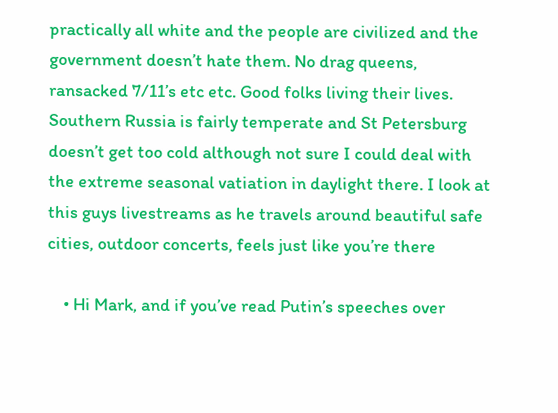practically all white and the people are civilized and the government doesn’t hate them. No drag queens, ransacked 7/11’s etc etc. Good folks living their lives. Southern Russia is fairly temperate and St Petersburg doesn’t get too cold although not sure I could deal with the extreme seasonal vatiation in daylight there. I look at this guys livestreams as he travels around beautiful safe cities, outdoor concerts, feels just like you’re there

    • Hi Mark, and if you’ve read Putin’s speeches over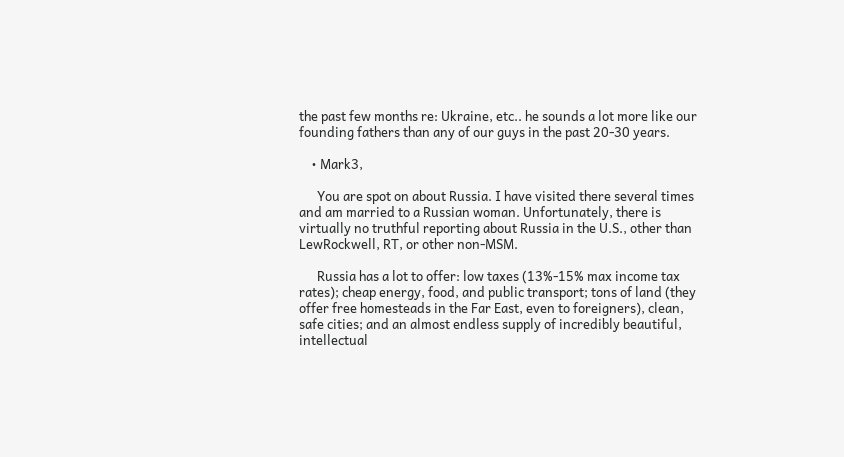the past few months re: Ukraine, etc.. he sounds a lot more like our founding fathers than any of our guys in the past 20-30 years.

    • Mark3,

      You are spot on about Russia. I have visited there several times and am married to a Russian woman. Unfortunately, there is virtually no truthful reporting about Russia in the U.S., other than LewRockwell, RT, or other non-MSM.

      Russia has a lot to offer: low taxes (13%-15% max income tax rates); cheap energy, food, and public transport; tons of land (they offer free homesteads in the Far East, even to foreigners), clean, safe cities; and an almost endless supply of incredibly beautiful, intellectual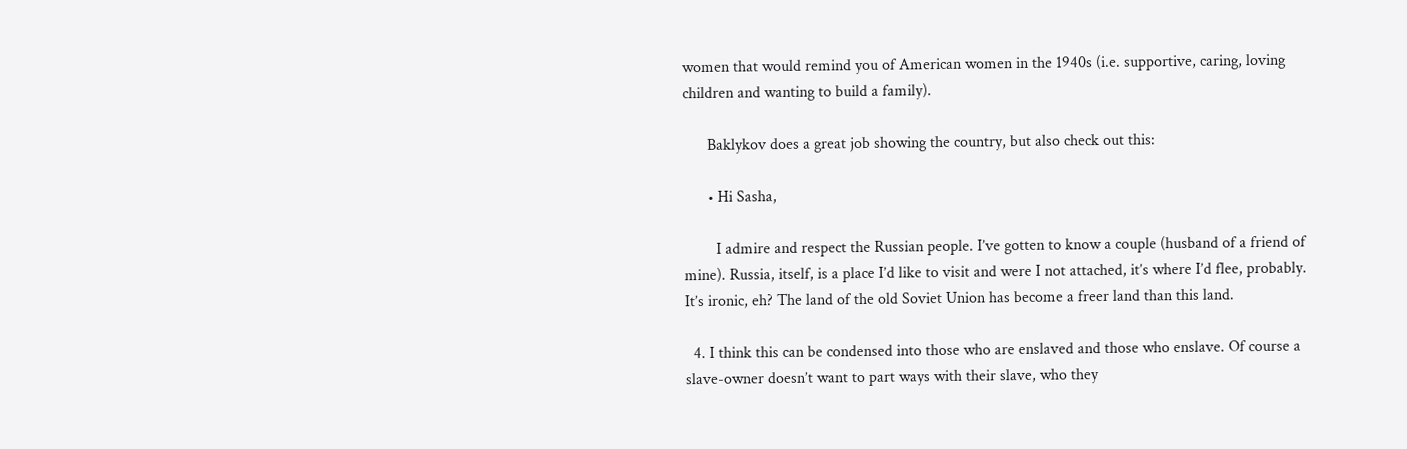women that would remind you of American women in the 1940s (i.e. supportive, caring, loving children and wanting to build a family).

      Baklykov does a great job showing the country, but also check out this:

      • Hi Sasha,

        I admire and respect the Russian people. I’ve gotten to know a couple (husband of a friend of mine). Russia, itself, is a place I’d like to visit and were I not attached, it’s where I’d flee, probably. It’s ironic, eh? The land of the old Soviet Union has become a freer land than this land.

  4. I think this can be condensed into those who are enslaved and those who enslave. Of course a slave-owner doesn’t want to part ways with their slave, who they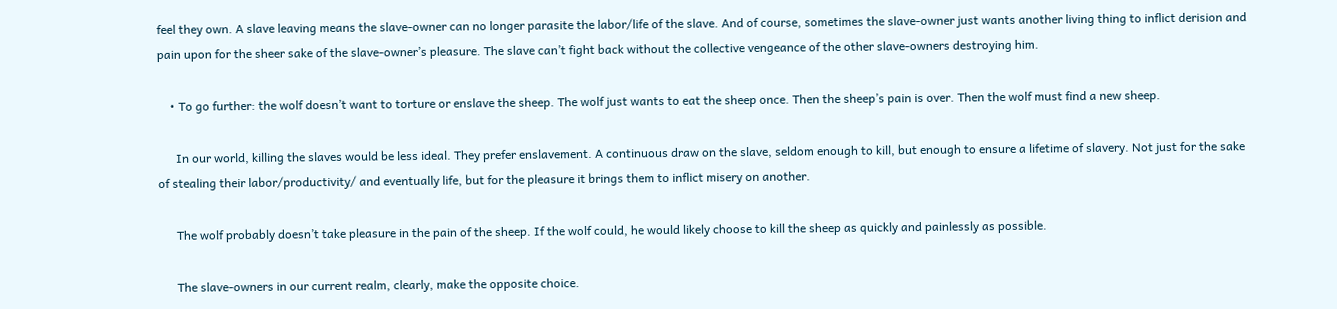feel they own. A slave leaving means the slave-owner can no longer parasite the labor/life of the slave. And of course, sometimes the slave-owner just wants another living thing to inflict derision and pain upon for the sheer sake of the slave-owner’s pleasure. The slave can’t fight back without the collective vengeance of the other slave-owners destroying him.

    • To go further: the wolf doesn’t want to torture or enslave the sheep. The wolf just wants to eat the sheep once. Then the sheep’s pain is over. Then the wolf must find a new sheep.

      In our world, killing the slaves would be less ideal. They prefer enslavement. A continuous draw on the slave, seldom enough to kill, but enough to ensure a lifetime of slavery. Not just for the sake of stealing their labor/productivity/ and eventually life, but for the pleasure it brings them to inflict misery on another.

      The wolf probably doesn’t take pleasure in the pain of the sheep. If the wolf could, he would likely choose to kill the sheep as quickly and painlessly as possible.

      The slave-owners in our current realm, clearly, make the opposite choice.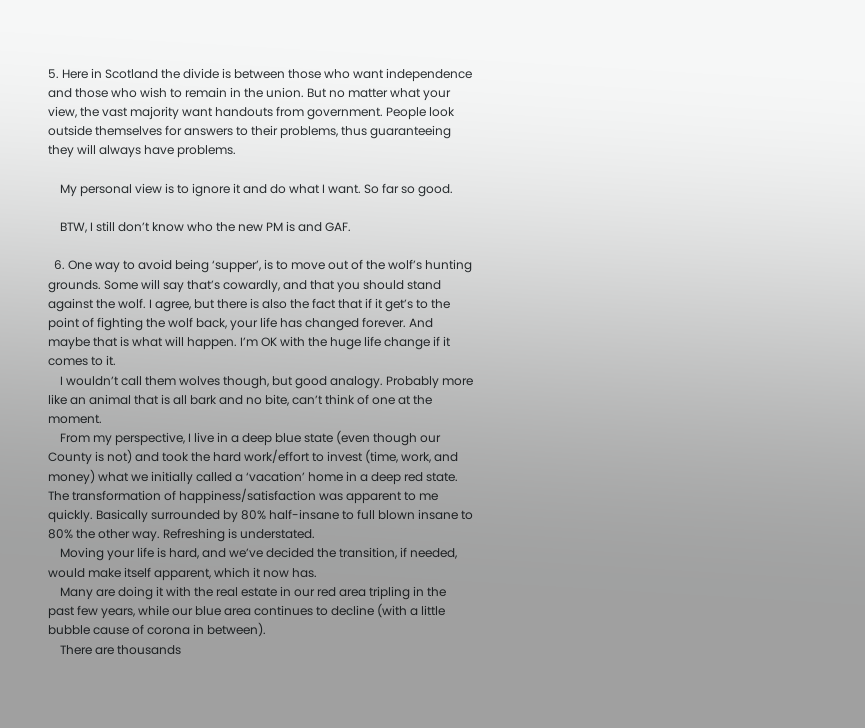5. Here in Scotland the divide is between those who want independence and those who wish to remain in the union. But no matter what your view, the vast majority want handouts from government. People look outside themselves for answers to their problems, thus guaranteeing they will always have problems.

    My personal view is to ignore it and do what I want. So far so good.

    BTW, I still don’t know who the new PM is and GAF.

  6. One way to avoid being ‘supper’, is to move out of the wolf’s hunting grounds. Some will say that’s cowardly, and that you should stand against the wolf. I agree, but there is also the fact that if it get’s to the point of fighting the wolf back, your life has changed forever. And maybe that is what will happen. I’m OK with the huge life change if it comes to it.
    I wouldn’t call them wolves though, but good analogy. Probably more like an animal that is all bark and no bite, can’t think of one at the moment.
    From my perspective, I live in a deep blue state (even though our County is not) and took the hard work/effort to invest (time, work, and money) what we initially called a ‘vacation’ home in a deep red state. The transformation of happiness/satisfaction was apparent to me quickly. Basically surrounded by 80% half-insane to full blown insane to 80% the other way. Refreshing is understated.
    Moving your life is hard, and we’ve decided the transition, if needed, would make itself apparent, which it now has.
    Many are doing it with the real estate in our red area tripling in the past few years, while our blue area continues to decline (with a little bubble cause of corona in between).
    There are thousands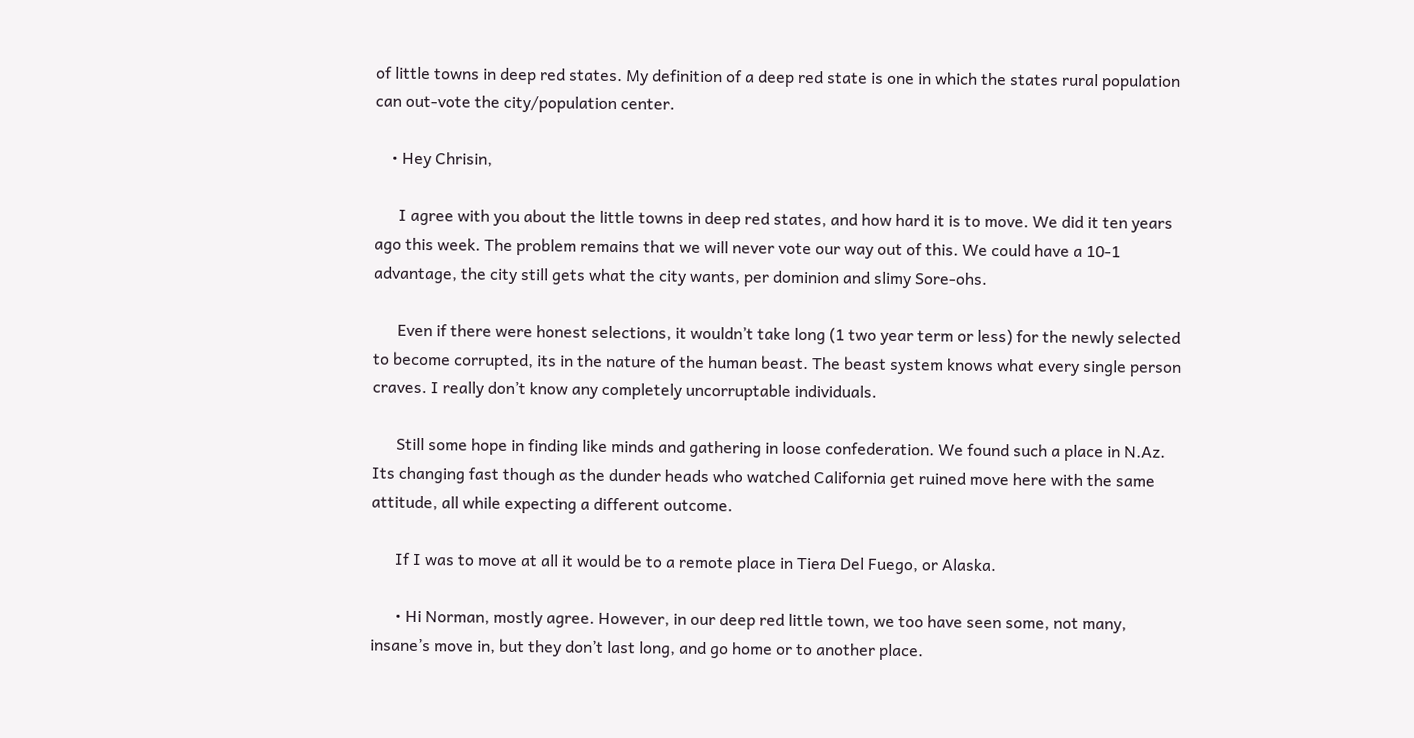of little towns in deep red states. My definition of a deep red state is one in which the states rural population can out-vote the city/population center.

    • Hey Chrisin,

      I agree with you about the little towns in deep red states, and how hard it is to move. We did it ten years ago this week. The problem remains that we will never vote our way out of this. We could have a 10-1 advantage, the city still gets what the city wants, per dominion and slimy Sore-ohs.

      Even if there were honest selections, it wouldn’t take long (1 two year term or less) for the newly selected to become corrupted, its in the nature of the human beast. The beast system knows what every single person craves. I really don’t know any completely uncorruptable individuals.

      Still some hope in finding like minds and gathering in loose confederation. We found such a place in N.Az. Its changing fast though as the dunder heads who watched California get ruined move here with the same attitude, all while expecting a different outcome.

      If I was to move at all it would be to a remote place in Tiera Del Fuego, or Alaska.

      • Hi Norman, mostly agree. However, in our deep red little town, we too have seen some, not many, insane’s move in, but they don’t last long, and go home or to another place.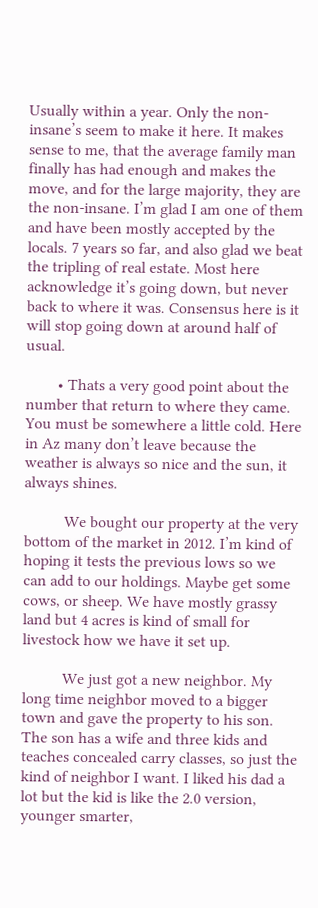Usually within a year. Only the non-insane’s seem to make it here. It makes sense to me, that the average family man finally has had enough and makes the move, and for the large majority, they are the non-insane. I’m glad I am one of them and have been mostly accepted by the locals. 7 years so far, and also glad we beat the tripling of real estate. Most here acknowledge it’s going down, but never back to where it was. Consensus here is it will stop going down at around half of usual.

        • Thats a very good point about the number that return to where they came. You must be somewhere a little cold. Here in Az many don’t leave because the weather is always so nice and the sun, it always shines.

          We bought our property at the very bottom of the market in 2012. I’m kind of hoping it tests the previous lows so we can add to our holdings. Maybe get some cows, or sheep. We have mostly grassy land but 4 acres is kind of small for livestock how we have it set up.

          We just got a new neighbor. My long time neighbor moved to a bigger town and gave the property to his son. The son has a wife and three kids and teaches concealed carry classes, so just the kind of neighbor I want. I liked his dad a lot but the kid is like the 2.0 version, younger smarter,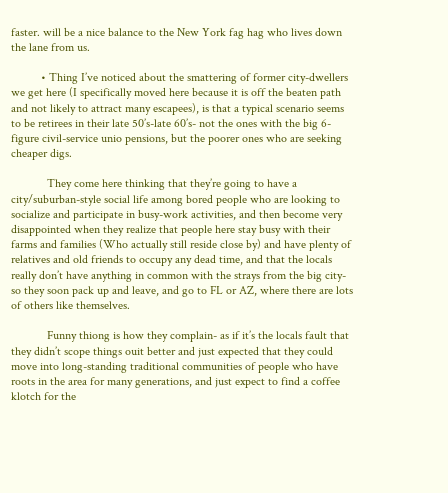faster. will be a nice balance to the New York fag hag who lives down the lane from us.

          • Thing I’ve noticed about the smattering of former city-dwellers we get here (I specifically moved here because it is off the beaten path and not likely to attract many escapees), is that a typical scenario seems to be retirees in their late 50’s-late 60’s- not the ones with the big 6-figure civil-service unio pensions, but the poorer ones who are seeking cheaper digs.

            They come here thinking that they’re going to have a city/suburban-style social life among bored people who are looking to socialize and participate in busy-work activities, and then become very disappointed when they realize that people here stay busy with their farms and families (Who actually still reside close by) and have plenty of relatives and old friends to occupy any dead time, and that the locals really don’t have anything in common with the strays from the big city- so they soon pack up and leave, and go to FL or AZ, where there are lots of others like themselves.

            Funny thiong is how they complain- as if it’s the locals fault that they didn’t scope things ouit better and just expected that they could move into long-standing traditional communities of people who have roots in the area for many generations, and just expect to find a coffee klotch for the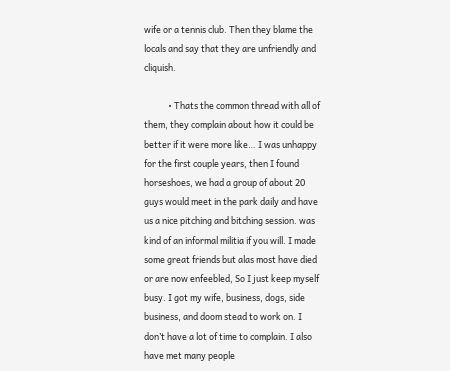wife or a tennis club. Then they blame the locals and say that they are unfriendly and cliquish.

            • Thats the common thread with all of them, they complain about how it could be better if it were more like… I was unhappy for the first couple years, then I found horseshoes, we had a group of about 20 guys would meet in the park daily and have us a nice pitching and bitching session. was kind of an informal militia if you will. I made some great friends but alas most have died or are now enfeebled, So I just keep myself busy. I got my wife, business, dogs, side business, and doom stead to work on. I don’t have a lot of time to complain. I also have met many people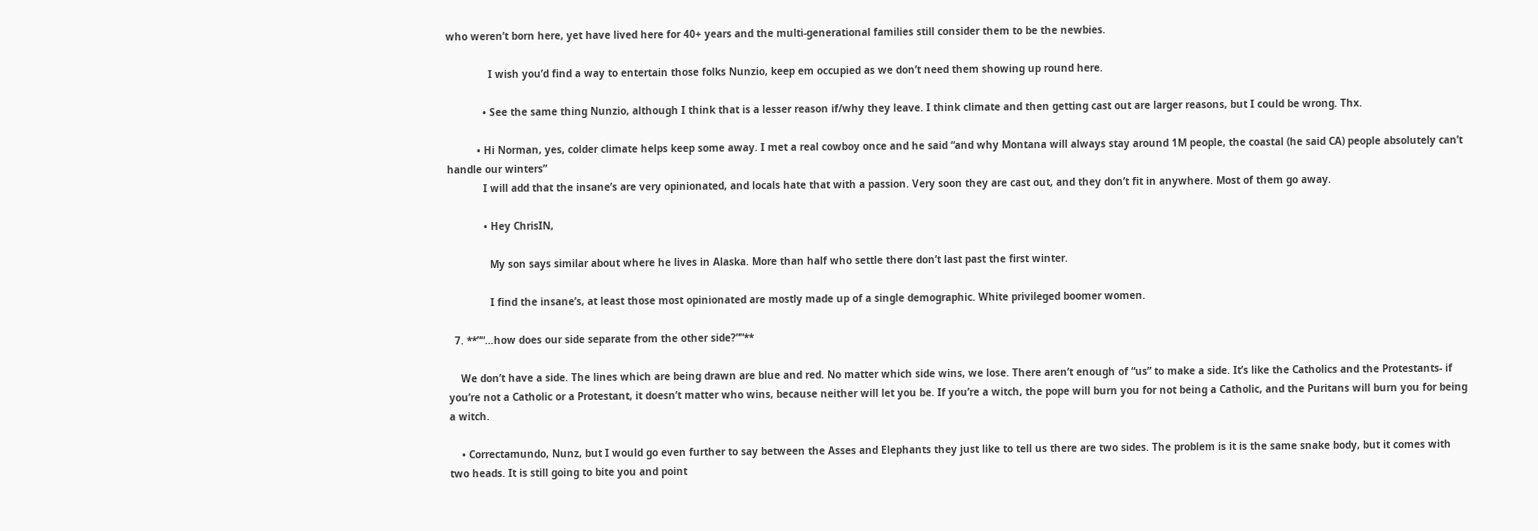who weren’t born here, yet have lived here for 40+ years and the multi-generational families still consider them to be the newbies.

              I wish you’d find a way to entertain those folks Nunzio, keep em occupied as we don’t need them showing up round here.

            • See the same thing Nunzio, although I think that is a lesser reason if/why they leave. I think climate and then getting cast out are larger reasons, but I could be wrong. Thx.

          • Hi Norman, yes, colder climate helps keep some away. I met a real cowboy once and he said “and why Montana will always stay around 1M people, the coastal (he said CA) people absolutely can’t handle our winters”
            I will add that the insane’s are very opinionated, and locals hate that with a passion. Very soon they are cast out, and they don’t fit in anywhere. Most of them go away.

            • Hey ChrisIN,

              My son says similar about where he lives in Alaska. More than half who settle there don’t last past the first winter.

              I find the insane’s, at least those most opinionated are mostly made up of a single demographic. White privileged boomer women.

  7. **”“…how does our side separate from the other side?””**

    We don’t have a side. The lines which are being drawn are blue and red. No matter which side wins, we lose. There aren’t enough of “us” to make a side. It’s like the Catholics and the Protestants- if you’re not a Catholic or a Protestant, it doesn’t matter who wins, because neither will let you be. If you’re a witch, the pope will burn you for not being a Catholic, and the Puritans will burn you for being a witch.

    • Correctamundo, Nunz, but I would go even further to say between the Asses and Elephants they just like to tell us there are two sides. The problem is it is the same snake body, but it comes with two heads. It is still going to bite you and point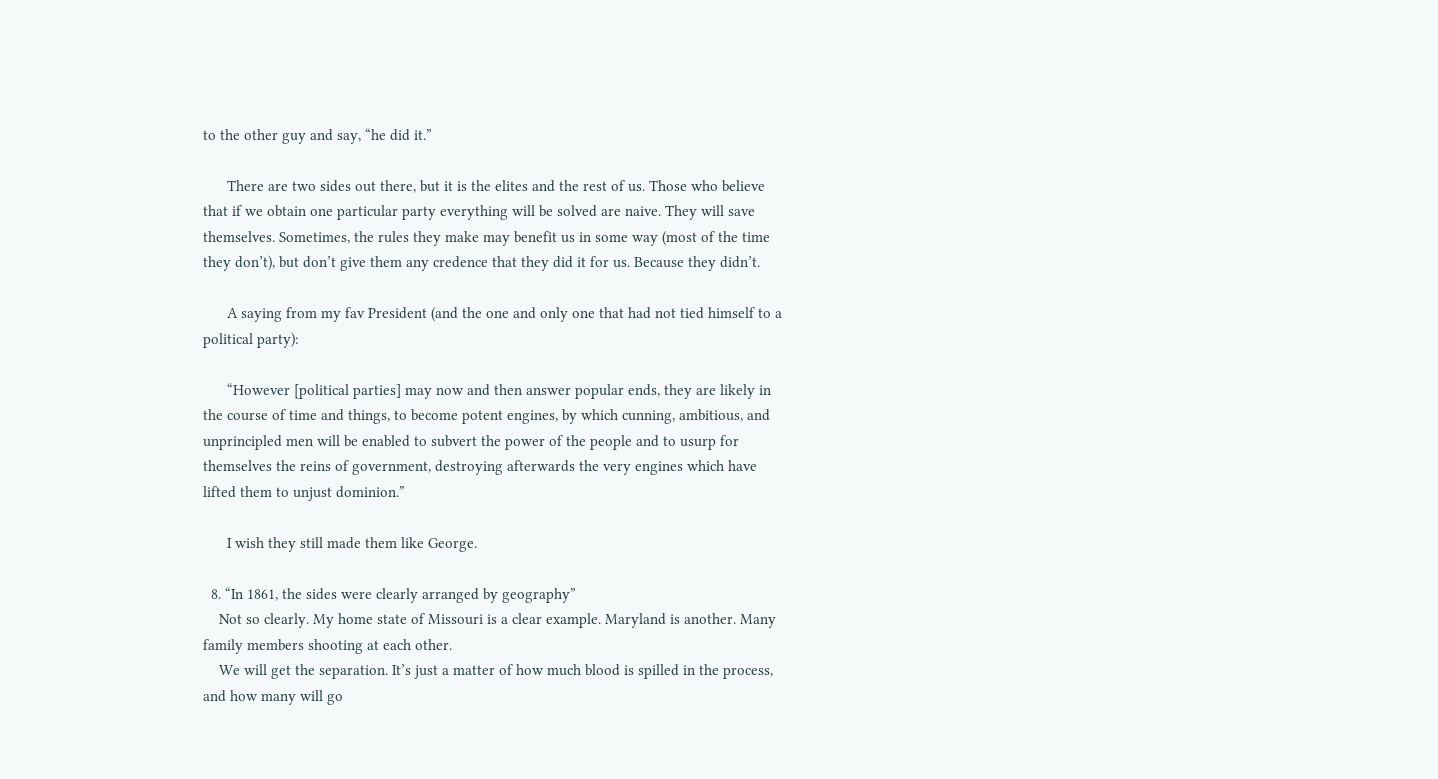to the other guy and say, “he did it.”

      There are two sides out there, but it is the elites and the rest of us. Those who believe that if we obtain one particular party everything will be solved are naive. They will save themselves. Sometimes, the rules they make may benefit us in some way (most of the time they don’t), but don’t give them any credence that they did it for us. Because they didn’t.

      A saying from my fav President (and the one and only one that had not tied himself to a political party):

      “However [political parties] may now and then answer popular ends, they are likely in the course of time and things, to become potent engines, by which cunning, ambitious, and unprincipled men will be enabled to subvert the power of the people and to usurp for themselves the reins of government, destroying afterwards the very engines which have lifted them to unjust dominion.”

      I wish they still made them like George.

  8. “In 1861, the sides were clearly arranged by geography”
    Not so clearly. My home state of Missouri is a clear example. Maryland is another. Many family members shooting at each other.
    We will get the separation. It’s just a matter of how much blood is spilled in the process, and how many will go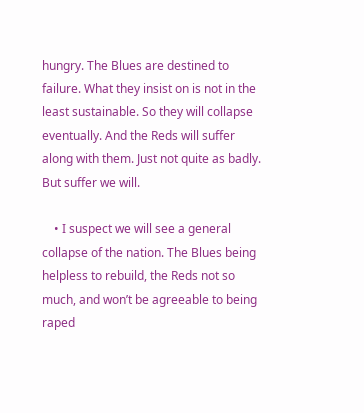hungry. The Blues are destined to failure. What they insist on is not in the least sustainable. So they will collapse eventually. And the Reds will suffer along with them. Just not quite as badly. But suffer we will.

    • I suspect we will see a general collapse of the nation. The Blues being helpless to rebuild, the Reds not so much, and won’t be agreeable to being raped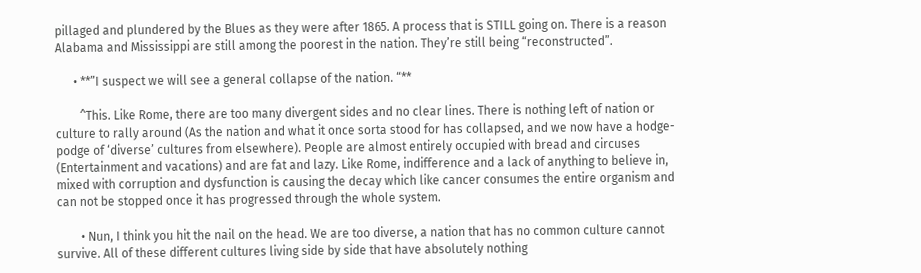pillaged and plundered by the Blues as they were after 1865. A process that is STILL going on. There is a reason Alabama and Mississippi are still among the poorest in the nation. They’re still being “reconstructed”.

      • **”I suspect we will see a general collapse of the nation. “**

        ^This. Like Rome, there are too many divergent sides and no clear lines. There is nothing left of nation or culture to rally around (As the nation and what it once sorta stood for has collapsed, and we now have a hodge-podge of ‘diverse’ cultures from elsewhere). People are almost entirely occupied with bread and circuses (Entertainment and vacations) and are fat and lazy. Like Rome, indifference and a lack of anything to believe in, mixed with corruption and dysfunction is causing the decay which like cancer consumes the entire organism and can not be stopped once it has progressed through the whole system.

        • Nun, I think you hit the nail on the head. We are too diverse, a nation that has no common culture cannot survive. All of these different cultures living side by side that have absolutely nothing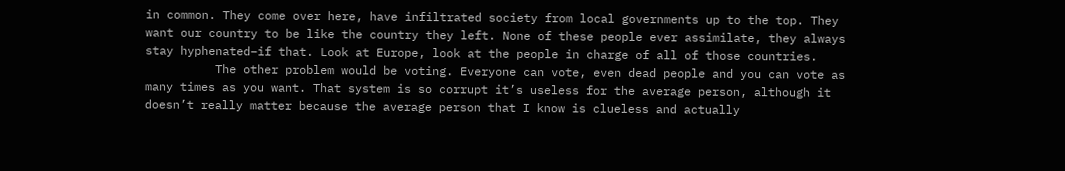in common. They come over here, have infiltrated society from local governments up to the top. They want our country to be like the country they left. None of these people ever assimilate, they always stay hyphenated–if that. Look at Europe, look at the people in charge of all of those countries.
          The other problem would be voting. Everyone can vote, even dead people and you can vote as many times as you want. That system is so corrupt it’s useless for the average person, although it doesn’t really matter because the average person that I know is clueless and actually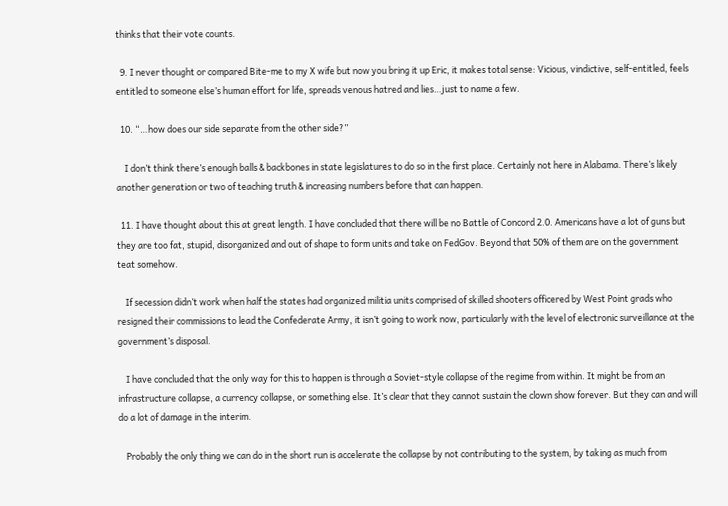thinks that their vote counts.

  9. I never thought or compared Bite-me to my X wife but now you bring it up Eric, it makes total sense: Vicious, vindictive, self-entitled, feels entitled to someone else’s human effort for life, spreads venous hatred and lies…just to name a few.

  10. “…how does our side separate from the other side?”

    I don’t think there’s enough balls & backbones in state legislatures to do so in the first place. Certainly not here in Alabama. There’s likely another generation or two of teaching truth & increasing numbers before that can happen.

  11. I have thought about this at great length. I have concluded that there will be no Battle of Concord 2.0. Americans have a lot of guns but they are too fat, stupid, disorganized and out of shape to form units and take on FedGov. Beyond that 50% of them are on the government teat somehow.

    If secession didn’t work when half the states had organized militia units comprised of skilled shooters officered by West Point grads who resigned their commissions to lead the Confederate Army, it isn’t going to work now, particularly with the level of electronic surveillance at the government’s disposal.

    I have concluded that the only way for this to happen is through a Soviet-style collapse of the regime from within. It might be from an infrastructure collapse, a currency collapse, or something else. It’s clear that they cannot sustain the clown show forever. But they can and will do a lot of damage in the interim.

    Probably the only thing we can do in the short run is accelerate the collapse by not contributing to the system, by taking as much from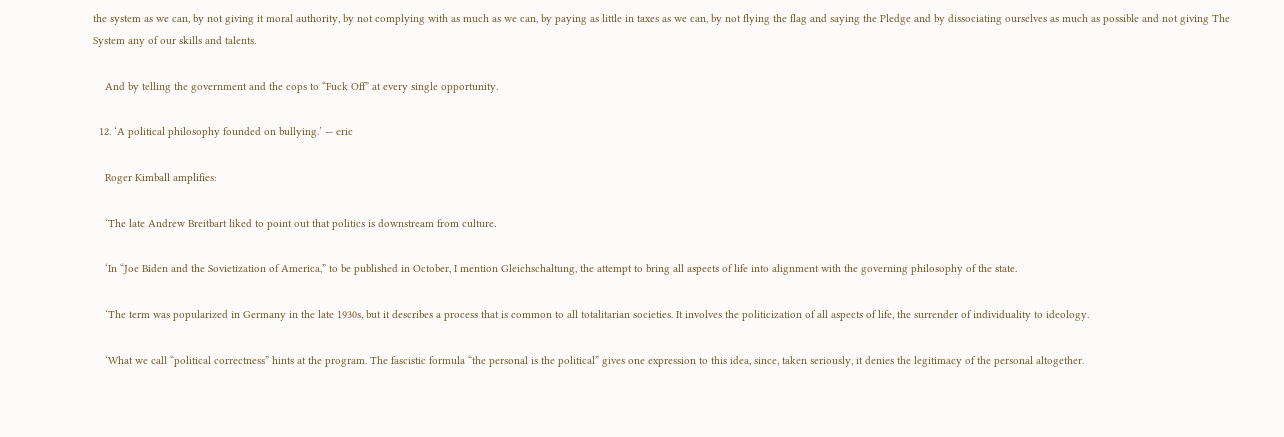the system as we can, by not giving it moral authority, by not complying with as much as we can, by paying as little in taxes as we can, by not flying the flag and saying the Pledge and by dissociating ourselves as much as possible and not giving The System any of our skills and talents.

    And by telling the government and the cops to “Fuck Off” at every single opportunity.

  12. ‘A political philosophy founded on bullying.’ — eric

    Roger Kimball amplifies:

    ‘The late Andrew Breitbart liked to point out that politics is downstream from culture.

    ‘In “Joe Biden and the Sovietization of America,” to be published in October, I mention Gleichschaltung, the attempt to bring all aspects of life into alignment with the governing philosophy of the state.

    ‘The term was popularized in Germany in the late 1930s, but it describes a process that is common to all totalitarian societies. It involves the politicization of all aspects of life, the surrender of individuality to ideology.

    ‘What we call “political correctness” hints at the program. The fascistic formula “the personal is the political” gives one expression to this idea, since, taken seriously, it denies the legitimacy of the personal altogether.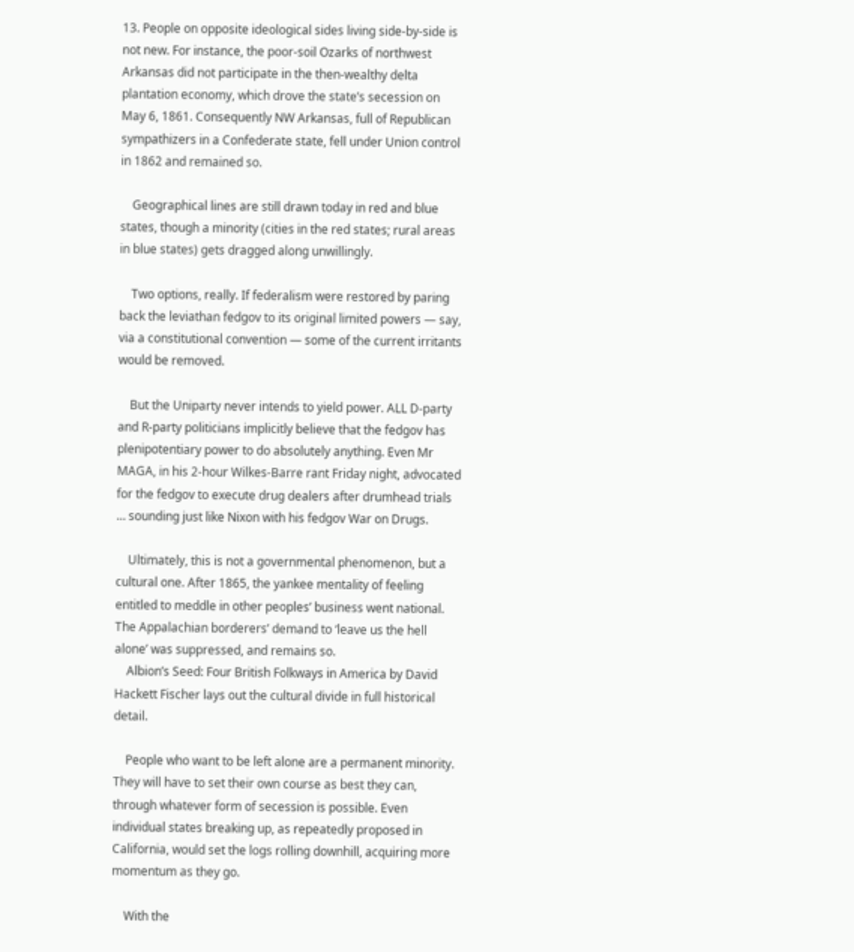13. People on opposite ideological sides living side-by-side is not new. For instance, the poor-soil Ozarks of northwest Arkansas did not participate in the then-wealthy delta plantation economy, which drove the state’s secession on May 6, 1861. Consequently NW Arkansas, full of Republican sympathizers in a Confederate state, fell under Union control in 1862 and remained so.

    Geographical lines are still drawn today in red and blue states, though a minority (cities in the red states; rural areas in blue states) gets dragged along unwillingly.

    Two options, really. If federalism were restored by paring back the leviathan fedgov to its original limited powers — say, via a constitutional convention — some of the current irritants would be removed.

    But the Uniparty never intends to yield power. ALL D-party and R-party politicians implicitly believe that the fedgov has plenipotentiary power to do absolutely anything. Even Mr MAGA, in his 2-hour Wilkes-Barre rant Friday night, advocated for the fedgov to execute drug dealers after drumhead trials … sounding just like Nixon with his fedgov War on Drugs.

    Ultimately, this is not a governmental phenomenon, but a cultural one. After 1865, the yankee mentality of feeling entitled to meddle in other peoples’ business went national. The Appalachian borderers’ demand to ‘leave us the hell alone’ was suppressed, and remains so.
    Albion’s Seed: Four British Folkways in America by David Hackett Fischer lays out the cultural divide in full historical detail.

    People who want to be left alone are a permanent minority. They will have to set their own course as best they can, through whatever form of secession is possible. Even individual states breaking up, as repeatedly proposed in California, would set the logs rolling downhill, acquiring more momentum as they go.

    With the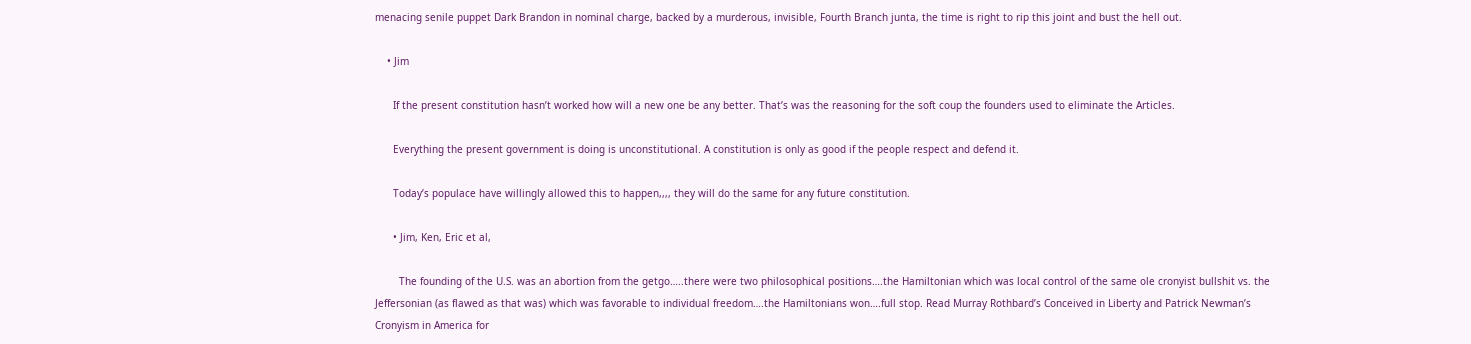menacing senile puppet Dark Brandon in nominal charge, backed by a murderous, invisible, Fourth Branch junta, the time is right to rip this joint and bust the hell out.

    • Jim

      If the present constitution hasn’t worked how will a new one be any better. That’s was the reasoning for the soft coup the founders used to eliminate the Articles.

      Everything the present government is doing is unconstitutional. A constitution is only as good if the people respect and defend it.

      Today’s populace have willingly allowed this to happen,,,, they will do the same for any future constitution.

      • Jim, Ken, Eric et al,

        The founding of the U.S. was an abortion from the getgo…..there were two philosophical positions….the Hamiltonian which was local control of the same ole cronyist bullshit vs. the Jeffersonian (as flawed as that was) which was favorable to individual freedom….the Hamiltonians won….full stop. Read Murray Rothbard’s Conceived in Liberty and Patrick Newman’s Cronyism in America for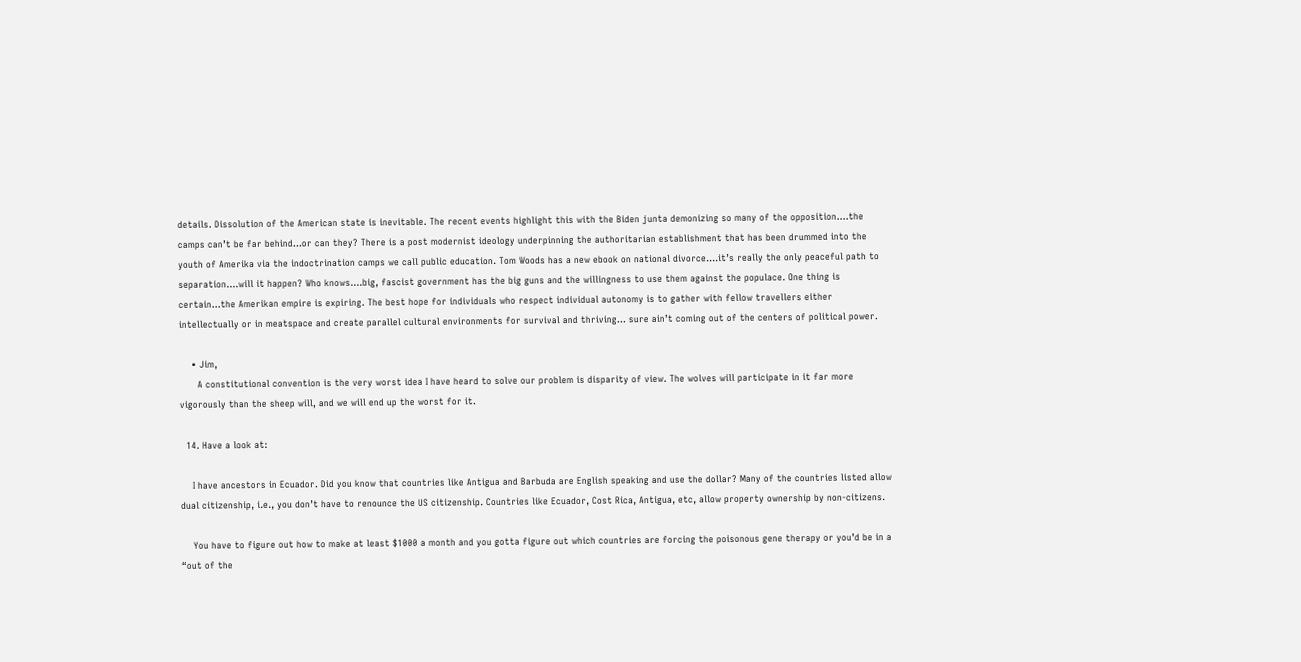details. Dissolution of the American state is inevitable. The recent events highlight this with the Biden junta demonizing so many of the opposition….the camps can’t be far behind…or can they? There is a post modernist ideology underpinning the authoritarian establishment that has been drummed into the youth of Amerika via the indoctrination camps we call public education. Tom Woods has a new ebook on national divorce….it’s really the only peaceful path to separation….will it happen? Who knows….big, fascist government has the big guns and the willingness to use them against the populace. One thing is certain…the Amerikan empire is expiring. The best hope for individuals who respect individual autonomy is to gather with fellow travellers either intellectually or in meatspace and create parallel cultural environments for survival and thriving… sure ain’t coming out of the centers of political power.

    • Jim,
      A constitutional convention is the very worst idea I have heard to solve our problem is disparity of view. The wolves will participate in it far more vigorously than the sheep will, and we will end up the worst for it.

  14. Have a look at:

    I have ancestors in Ecuador. Did you know that countries like Antigua and Barbuda are English speaking and use the dollar? Many of the countries listed allow dual citizenship, i.e., you don’t have to renounce the US citizenship. Countries like Ecuador, Cost Rica, Antigua, etc, allow property ownership by non-citizens.

    You have to figure out how to make at least $1000 a month and you gotta figure out which countries are forcing the poisonous gene therapy or you’d be in a “out of the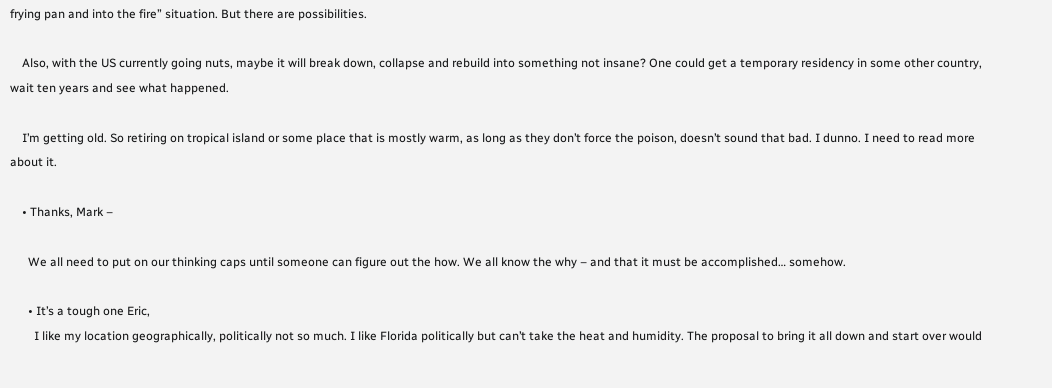frying pan and into the fire” situation. But there are possibilities.

    Also, with the US currently going nuts, maybe it will break down, collapse and rebuild into something not insane? One could get a temporary residency in some other country, wait ten years and see what happened.

    I’m getting old. So retiring on tropical island or some place that is mostly warm, as long as they don’t force the poison, doesn’t sound that bad. I dunno. I need to read more about it.

    • Thanks, Mark –

      We all need to put on our thinking caps until someone can figure out the how. We all know the why – and that it must be accomplished… somehow.

      • It’s a tough one Eric,
        I like my location geographically, politically not so much. I like Florida politically but can’t take the heat and humidity. The proposal to bring it all down and start over would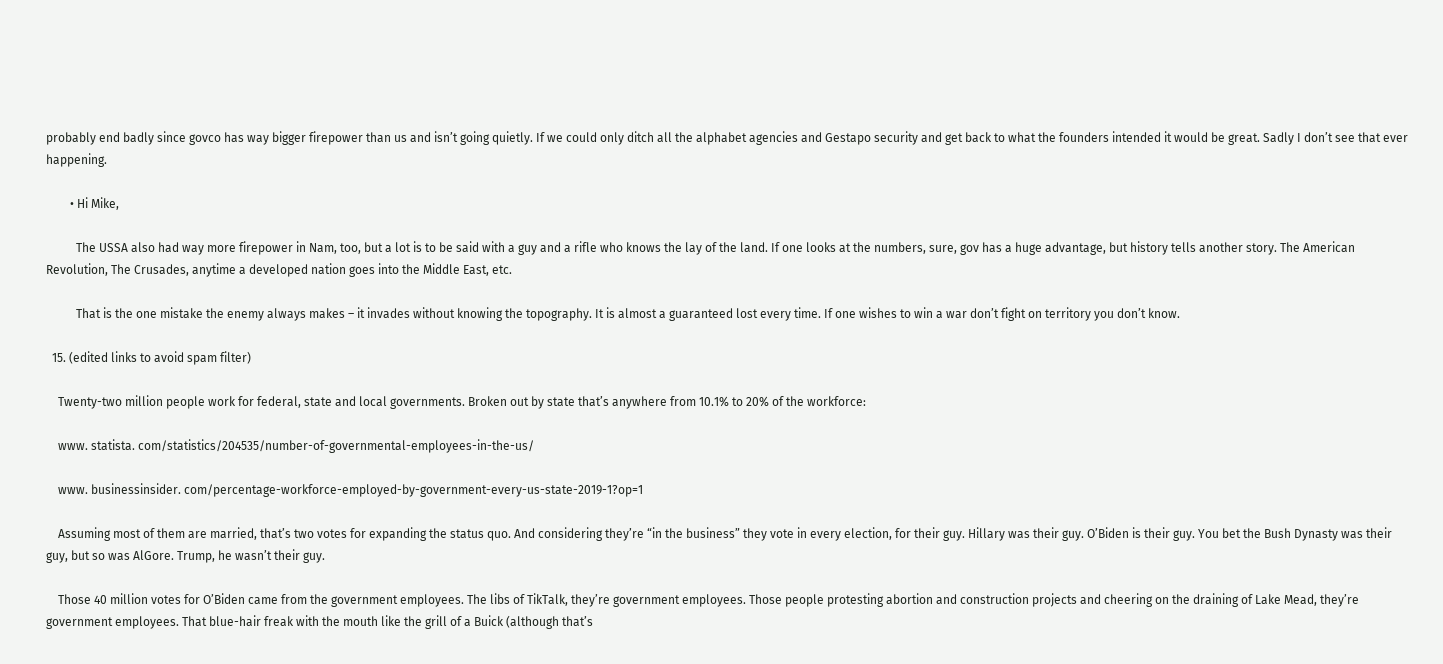probably end badly since govco has way bigger firepower than us and isn’t going quietly. If we could only ditch all the alphabet agencies and Gestapo security and get back to what the founders intended it would be great. Sadly I don’t see that ever happening.

        • Hi Mike,

          The USSA also had way more firepower in Nam, too, but a lot is to be said with a guy and a rifle who knows the lay of the land. If one looks at the numbers, sure, gov has a huge advantage, but history tells another story. The American Revolution, The Crusades, anytime a developed nation goes into the Middle East, etc.

          That is the one mistake the enemy always makes – it invades without knowing the topography. It is almost a guaranteed lost every time. If one wishes to win a war don’t fight on territory you don’t know.

  15. (edited links to avoid spam filter)

    Twenty-two million people work for federal, state and local governments. Broken out by state that’s anywhere from 10.1% to 20% of the workforce:

    www. statista. com/statistics/204535/number-of-governmental-employees-in-the-us/

    www. businessinsider. com/percentage-workforce-employed-by-government-every-us-state-2019-1?op=1

    Assuming most of them are married, that’s two votes for expanding the status quo. And considering they’re “in the business” they vote in every election, for their guy. Hillary was their guy. O’Biden is their guy. You bet the Bush Dynasty was their guy, but so was AlGore. Trump, he wasn’t their guy.

    Those 40 million votes for O’Biden came from the government employees. The libs of TikTalk, they’re government employees. Those people protesting abortion and construction projects and cheering on the draining of Lake Mead, they’re government employees. That blue-hair freak with the mouth like the grill of a Buick (although that’s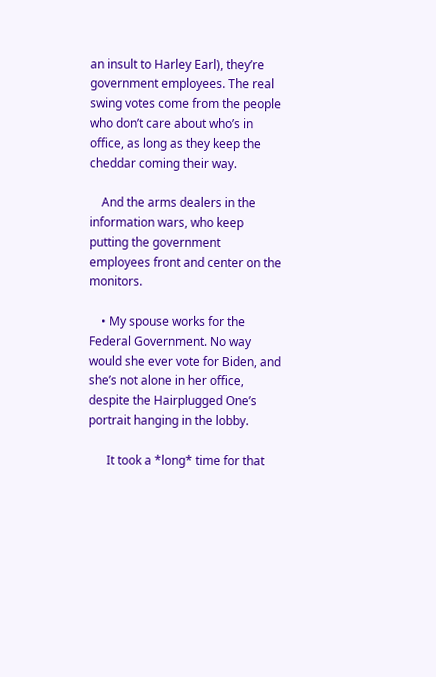an insult to Harley Earl), they’re government employees. The real swing votes come from the people who don’t care about who’s in office, as long as they keep the cheddar coming their way.

    And the arms dealers in the information wars, who keep putting the government employees front and center on the monitors.

    • My spouse works for the Federal Government. No way would she ever vote for Biden, and she’s not alone in her office, despite the Hairplugged One’s portrait hanging in the lobby.

      It took a *long* time for that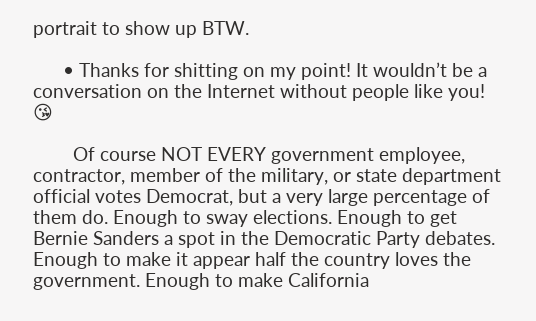portrait to show up BTW.

      • Thanks for shitting on my point! It wouldn’t be a conversation on the Internet without people like you! 😘

        Of course NOT EVERY government employee, contractor, member of the military, or state department official votes Democrat, but a very large percentage of them do. Enough to sway elections. Enough to get Bernie Sanders a spot in the Democratic Party debates. Enough to make it appear half the country loves the government. Enough to make California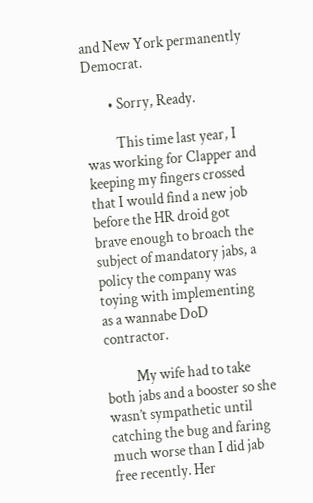and New York permanently Democrat.

        • Sorry, Ready.

          This time last year, I was working for Clapper and keeping my fingers crossed that I would find a new job before the HR droid got brave enough to broach the subject of mandatory jabs, a policy the company was toying with implementing as a wannabe DoD contractor.

          My wife had to take both jabs and a booster so she wasn’t sympathetic until catching the bug and faring much worse than I did jab free recently. Her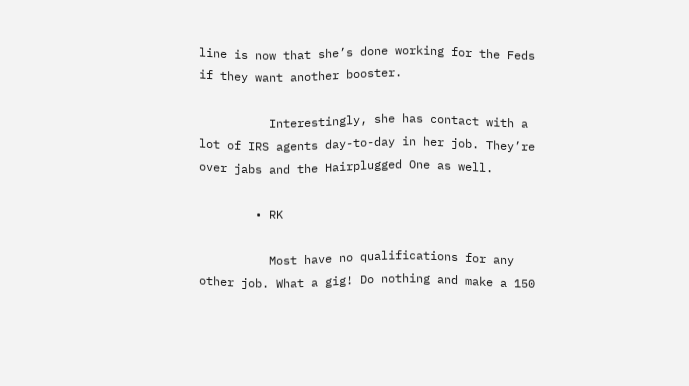line is now that she’s done working for the Feds if they want another booster.

          Interestingly, she has contact with a lot of IRS agents day-to-day in her job. They’re over jabs and the Hairplugged One as well.

        • RK

          Most have no qualifications for any other job. What a gig! Do nothing and make a 150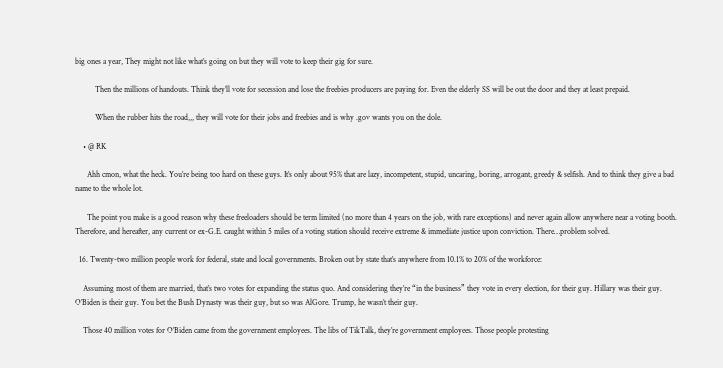big ones a year, They might not like what’s going on but they will vote to keep their gig for sure.

          Then the millions of handouts. Think they’ll vote for secession and lose the freebies producers are paying for. Even the elderly SS will be out the door and they at least prepaid.

          When the rubber hits the road,,, they will vote for their jobs and freebies and is why .gov wants you on the dole.

    • @ RK

      Ahh cmon, what the heck. You’re being too hard on these guys. It’s only about 95% that are lazy, incompetent, stupid, uncaring, boring, arrogant, greedy & selfish. And to think they give a bad name to the whole lot.

      The point you make is a good reason why these freeloaders should be term limited (no more than 4 years on the job, with rare exceptions) and never again allow anywhere near a voting booth. Therefore, and hereafter, any current or ex-G.E. caught within 5 miles of a voting station should receive extreme & immediate justice upon conviction. There…problem solved.

  16. Twenty-two million people work for federal, state and local governments. Broken out by state that’s anywhere from 10.1% to 20% of the workforce:

    Assuming most of them are married, that’s two votes for expanding the status quo. And considering they’re “in the business” they vote in every election, for their guy. Hillary was their guy. O’Biden is their guy. You bet the Bush Dynasty was their guy, but so was AlGore. Trump, he wasn’t their guy.

    Those 40 million votes for O’Biden came from the government employees. The libs of TikTalk, they’re government employees. Those people protesting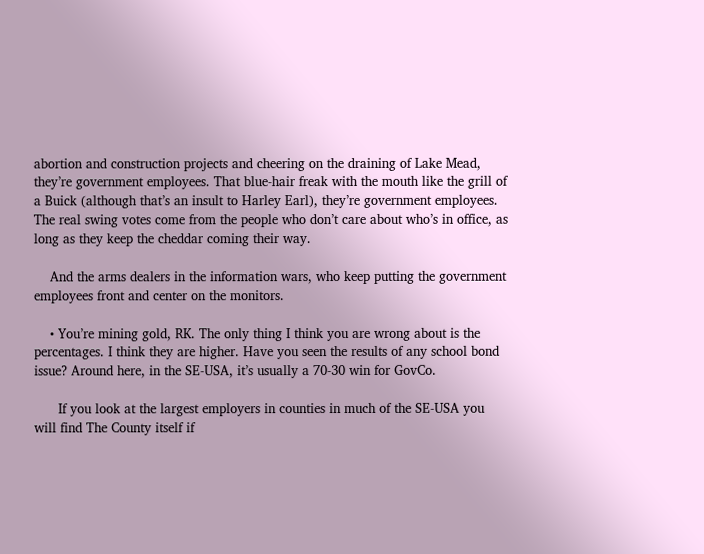abortion and construction projects and cheering on the draining of Lake Mead, they’re government employees. That blue-hair freak with the mouth like the grill of a Buick (although that’s an insult to Harley Earl), they’re government employees. The real swing votes come from the people who don’t care about who’s in office, as long as they keep the cheddar coming their way.

    And the arms dealers in the information wars, who keep putting the government employees front and center on the monitors.

    • You’re mining gold, RK. The only thing I think you are wrong about is the percentages. I think they are higher. Have you seen the results of any school bond issue? Around here, in the SE-USA, it’s usually a 70-30 win for GovCo.

      If you look at the largest employers in counties in much of the SE-USA you will find The County itself if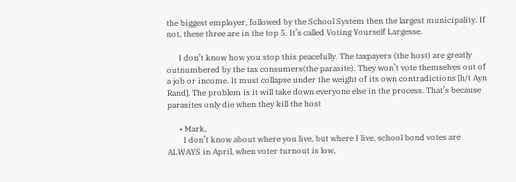the biggest employer, followed by the School System then the largest municipality. If not, these three are in the top 5. It’s called Voting Yourself Largesse.

      I don’t know how you stop this peacefully. The taxpayers (the host) are greatly outnumbered by the tax consumers(the parasite). They won’t vote themselves out of a job or income. It must collapse under the weight of its own contradictions [h/t Ayn Rand]. The problem is it will take down everyone else in the process. That’s because parasites only die when they kill the host

      • Mark,
        I don’t know about where you live, but where I live, school bond votes are ALWAYS in April, when voter turnout is low,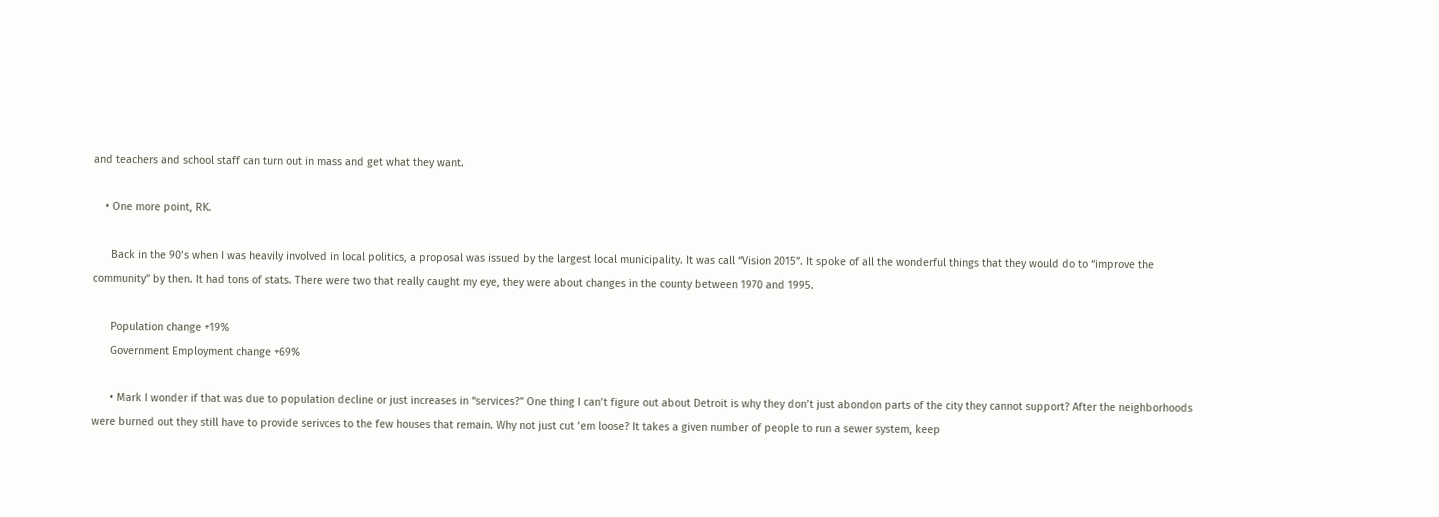and teachers and school staff can turn out in mass and get what they want.

    • One more point, RK.

      Back in the 90’s when I was heavily involved in local politics, a proposal was issued by the largest local municipality. It was call “Vision 2015”. It spoke of all the wonderful things that they would do to “improve the community” by then. It had tons of stats. There were two that really caught my eye, they were about changes in the county between 1970 and 1995.

      Population change +19%
      Government Employment change +69%

      • Mark I wonder if that was due to population decline or just increases in “services?” One thing I can’t figure out about Detroit is why they don’t just abondon parts of the city they cannot support? After the neighborhoods were burned out they still have to provide serivces to the few houses that remain. Why not just cut ’em loose? It takes a given number of people to run a sewer system, keep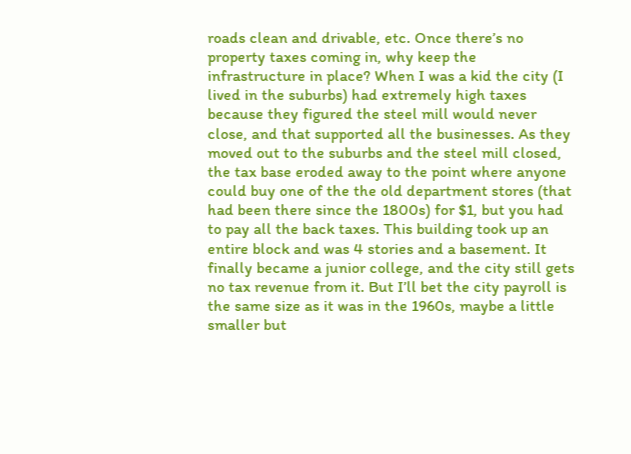roads clean and drivable, etc. Once there’s no property taxes coming in, why keep the infrastructure in place? When I was a kid the city (I lived in the suburbs) had extremely high taxes because they figured the steel mill would never close, and that supported all the businesses. As they moved out to the suburbs and the steel mill closed, the tax base eroded away to the point where anyone could buy one of the the old department stores (that had been there since the 1800s) for $1, but you had to pay all the back taxes. This building took up an entire block and was 4 stories and a basement. It finally became a junior college, and the city still gets no tax revenue from it. But I’ll bet the city payroll is the same size as it was in the 1960s, maybe a little smaller but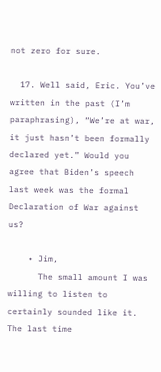not zero for sure.

  17. Well said, Eric. You’ve written in the past (I’m paraphrasing), “We’re at war, it just hasn’t been formally declared yet.” Would you agree that Biden’s speech last week was the formal Declaration of War against us?

    • Jim,
      The small amount I was willing to listen to certainly sounded like it. The last time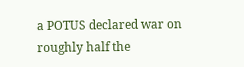a POTUS declared war on roughly half the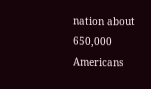nation about 650,000 Americans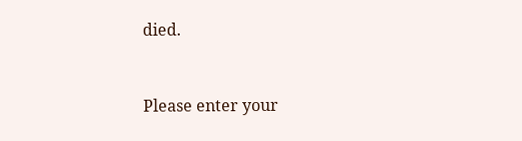died.


Please enter your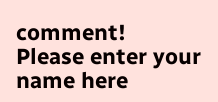comment!
Please enter your name here